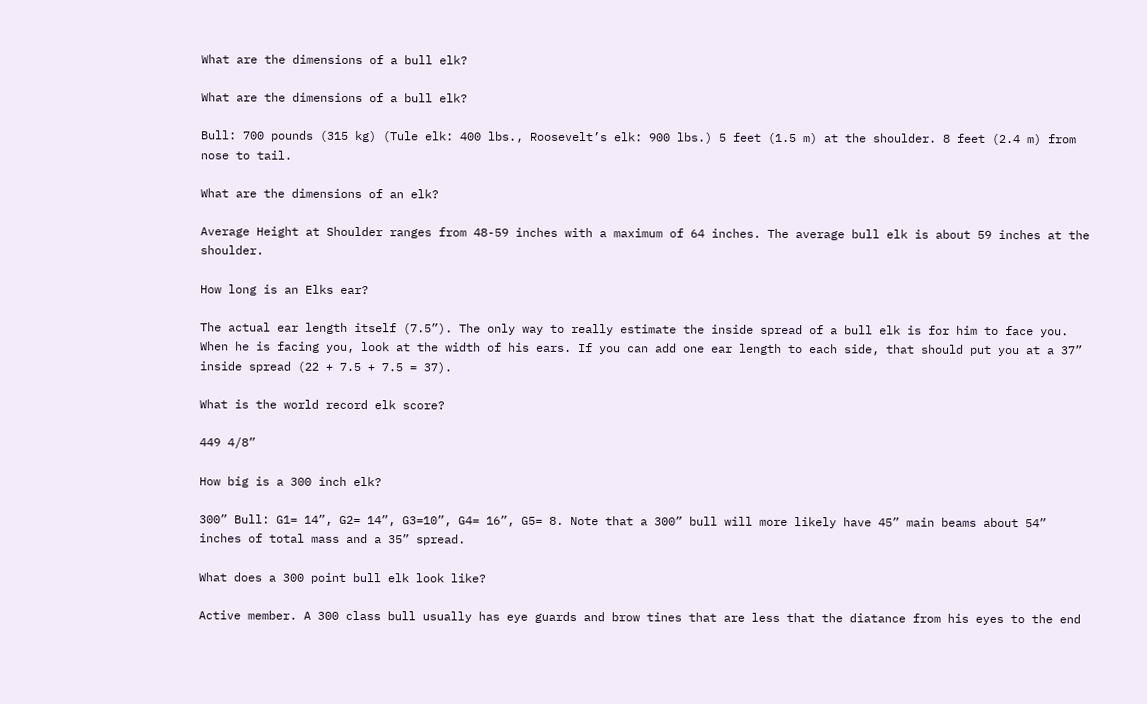What are the dimensions of a bull elk?

What are the dimensions of a bull elk?

Bull: 700 pounds (315 kg) (Tule elk: 400 lbs., Roosevelt’s elk: 900 lbs.) 5 feet (1.5 m) at the shoulder. 8 feet (2.4 m) from nose to tail.

What are the dimensions of an elk?

Average Height at Shoulder ranges from 48-59 inches with a maximum of 64 inches. The average bull elk is about 59 inches at the shoulder.

How long is an Elks ear?

The actual ear length itself (7.5”). The only way to really estimate the inside spread of a bull elk is for him to face you. When he is facing you, look at the width of his ears. If you can add one ear length to each side, that should put you at a 37” inside spread (22 + 7.5 + 7.5 = 37).

What is the world record elk score?

449 4/8”

How big is a 300 inch elk?

300” Bull: G1= 14”, G2= 14”, G3=10”, G4= 16”, G5= 8. Note that a 300” bull will more likely have 45” main beams about 54” inches of total mass and a 35” spread.

What does a 300 point bull elk look like?

Active member. A 300 class bull usually has eye guards and brow tines that are less that the diatance from his eyes to the end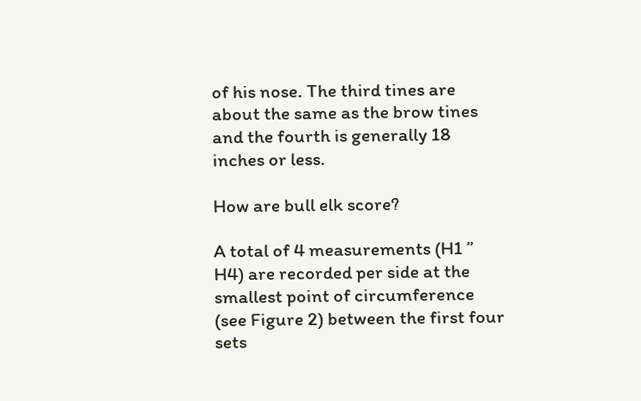of his nose. The third tines are about the same as the brow tines and the fourth is generally 18 inches or less.

How are bull elk score?

A total of 4 measurements (H1 ” H4) are recorded per side at the smallest point of circumference (see Figure 2) between the first four sets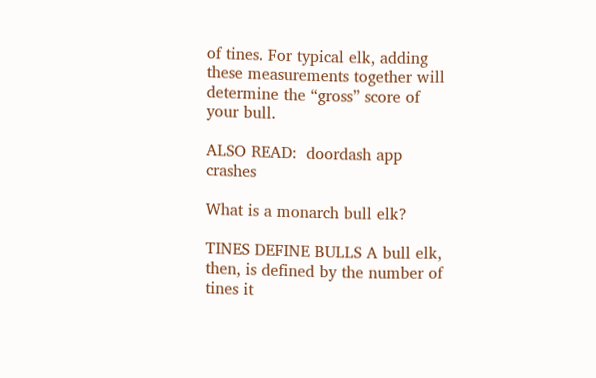of tines. For typical elk, adding these measurements together will determine the “gross” score of your bull.

ALSO READ:  doordash app crashes

What is a monarch bull elk?

TINES DEFINE BULLS A bull elk, then, is defined by the number of tines it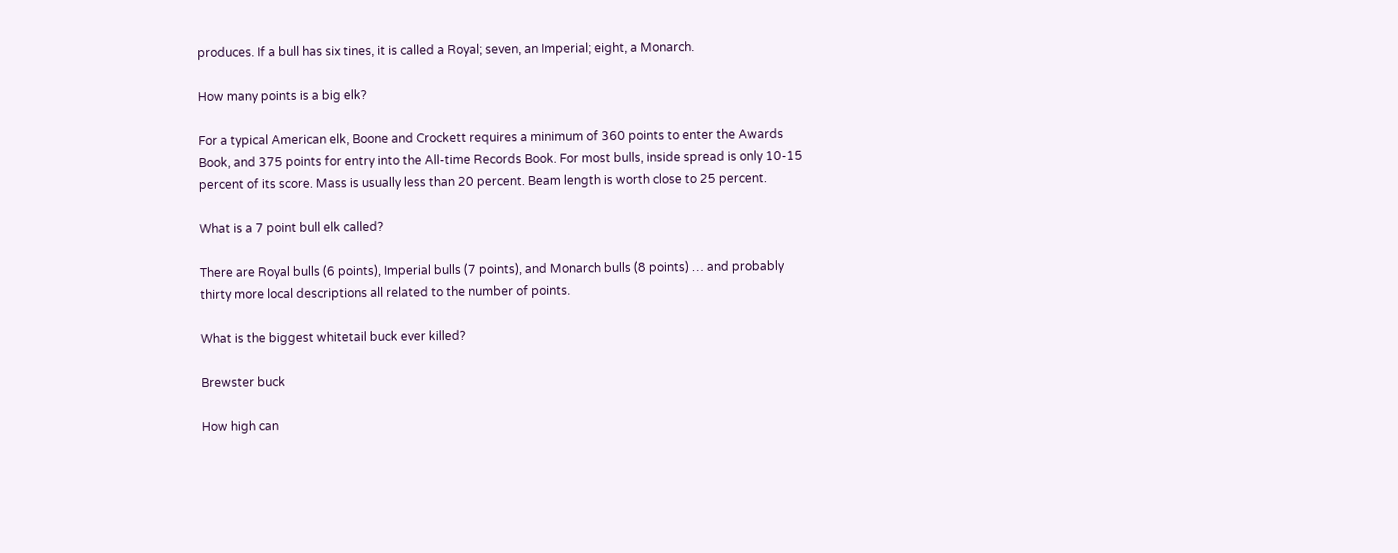produces. If a bull has six tines, it is called a Royal; seven, an Imperial; eight, a Monarch.

How many points is a big elk?

For a typical American elk, Boone and Crockett requires a minimum of 360 points to enter the Awards Book, and 375 points for entry into the All-time Records Book. For most bulls, inside spread is only 10-15 percent of its score. Mass is usually less than 20 percent. Beam length is worth close to 25 percent.

What is a 7 point bull elk called?

There are Royal bulls (6 points), Imperial bulls (7 points), and Monarch bulls (8 points) … and probably thirty more local descriptions all related to the number of points.

What is the biggest whitetail buck ever killed?

Brewster buck

How high can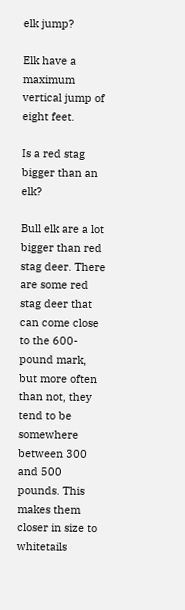elk jump?

Elk have a maximum vertical jump of eight feet.

Is a red stag bigger than an elk?

Bull elk are a lot bigger than red stag deer. There are some red stag deer that can come close to the 600-pound mark, but more often than not, they tend to be somewhere between 300 and 500 pounds. This makes them closer in size to whitetails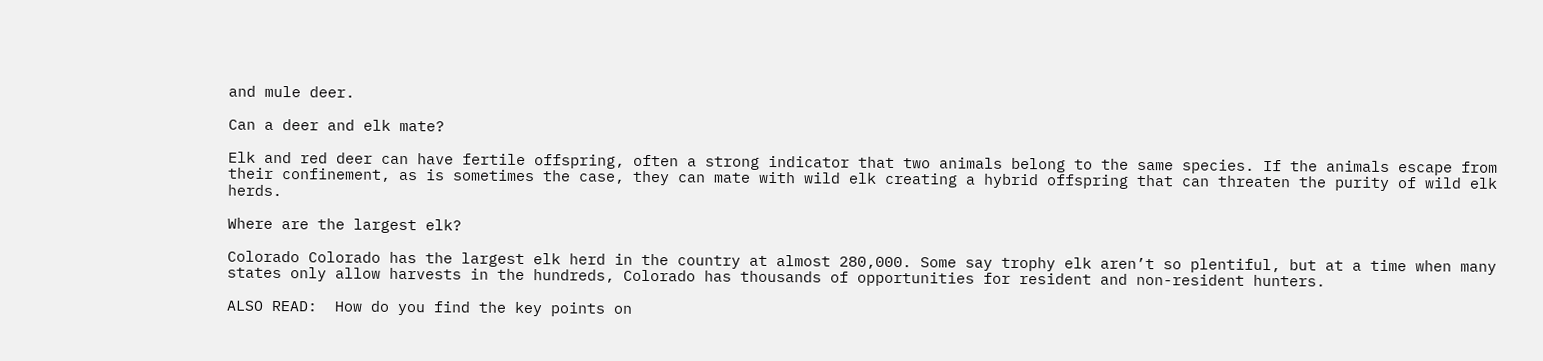and mule deer.

Can a deer and elk mate?

Elk and red deer can have fertile offspring, often a strong indicator that two animals belong to the same species. If the animals escape from their confinement, as is sometimes the case, they can mate with wild elk creating a hybrid offspring that can threaten the purity of wild elk herds.

Where are the largest elk?

Colorado Colorado has the largest elk herd in the country at almost 280,000. Some say trophy elk aren’t so plentiful, but at a time when many states only allow harvests in the hundreds, Colorado has thousands of opportunities for resident and non-resident hunters.

ALSO READ:  How do you find the key points on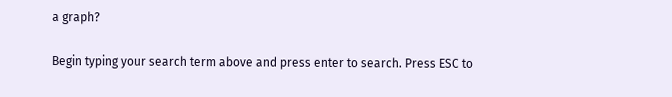a graph?

Begin typing your search term above and press enter to search. Press ESC to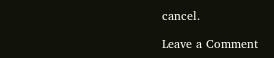cancel.

Leave a Comment